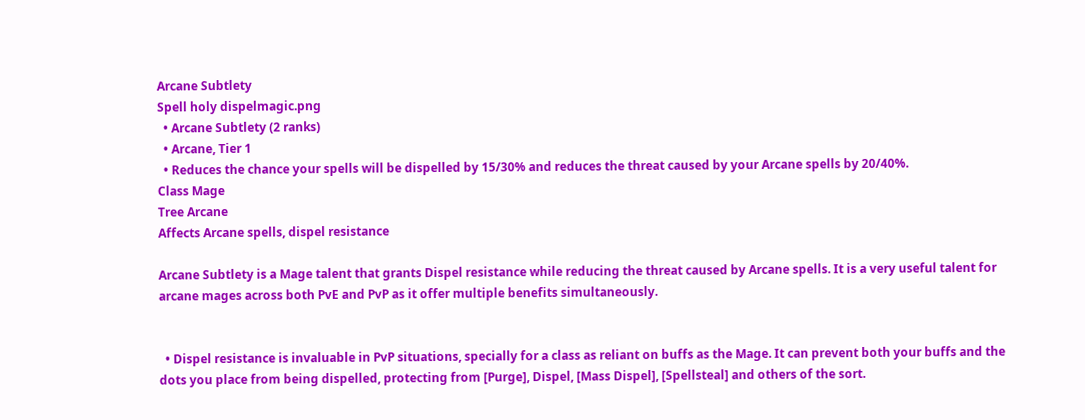Arcane Subtlety
Spell holy dispelmagic.png
  • Arcane Subtlety (2 ranks)
  • Arcane, Tier 1
  • Reduces the chance your spells will be dispelled by 15/30% and reduces the threat caused by your Arcane spells by 20/40%.
Class Mage
Tree Arcane
Affects Arcane spells, dispel resistance

Arcane Subtlety is a Mage talent that grants Dispel resistance while reducing the threat caused by Arcane spells. It is a very useful talent for arcane mages across both PvE and PvP as it offer multiple benefits simultaneously.


  • Dispel resistance is invaluable in PvP situations, specially for a class as reliant on buffs as the Mage. It can prevent both your buffs and the dots you place from being dispelled, protecting from [Purge], Dispel, [Mass Dispel], [Spellsteal] and others of the sort.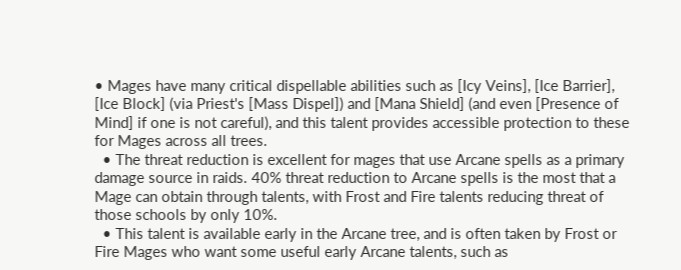• Mages have many critical dispellable abilities such as [Icy Veins], [Ice Barrier], [Ice Block] (via Priest's [Mass Dispel]) and [Mana Shield] (and even [Presence of Mind] if one is not careful), and this talent provides accessible protection to these for Mages across all trees.
  • The threat reduction is excellent for mages that use Arcane spells as a primary damage source in raids. 40% threat reduction to Arcane spells is the most that a Mage can obtain through talents, with Frost and Fire talents reducing threat of those schools by only 10%.
  • This talent is available early in the Arcane tree, and is often taken by Frost or Fire Mages who want some useful early Arcane talents, such as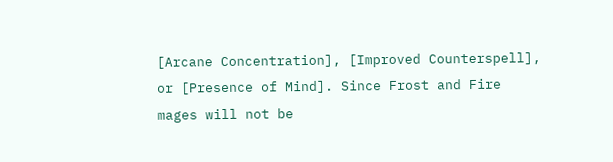[Arcane Concentration], [Improved Counterspell], or [Presence of Mind]. Since Frost and Fire mages will not be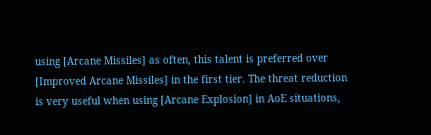using [Arcane Missiles] as often, this talent is preferred over [Improved Arcane Missiles] in the first tier. The threat reduction is very useful when using [Arcane Explosion] in AoE situations,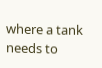where a tank needs to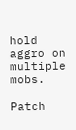hold aggro on multiple mobs.

Patch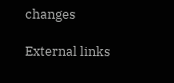changes

External links